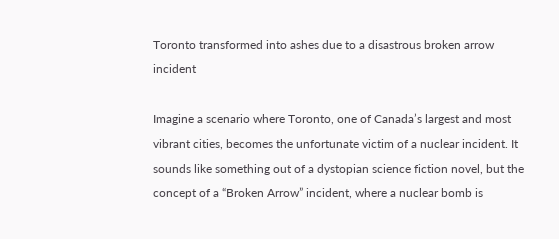Toronto transformed into ashes due to a disastrous broken arrow incident

Imagine a scenario where Toronto, one of Canada’s largest and most vibrant cities, becomes the unfortunate victim of a nuclear incident. It sounds like something out of a dystopian science fiction novel, but the concept of a “Broken Arrow” incident, where a nuclear bomb is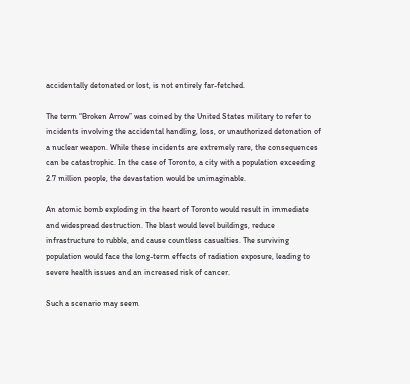accidentally detonated or lost, is not entirely far-fetched.

The term “Broken Arrow” was coined by the United States military to refer to incidents involving the accidental handling, loss, or unauthorized detonation of a nuclear weapon. While these incidents are extremely rare, the consequences can be catastrophic. In the case of Toronto, a city with a population exceeding 2.7 million people, the devastation would be unimaginable.

An atomic bomb exploding in the heart of Toronto would result in immediate and widespread destruction. The blast would level buildings, reduce infrastructure to rubble, and cause countless casualties. The surviving population would face the long-term effects of radiation exposure, leading to severe health issues and an increased risk of cancer.

Such a scenario may seem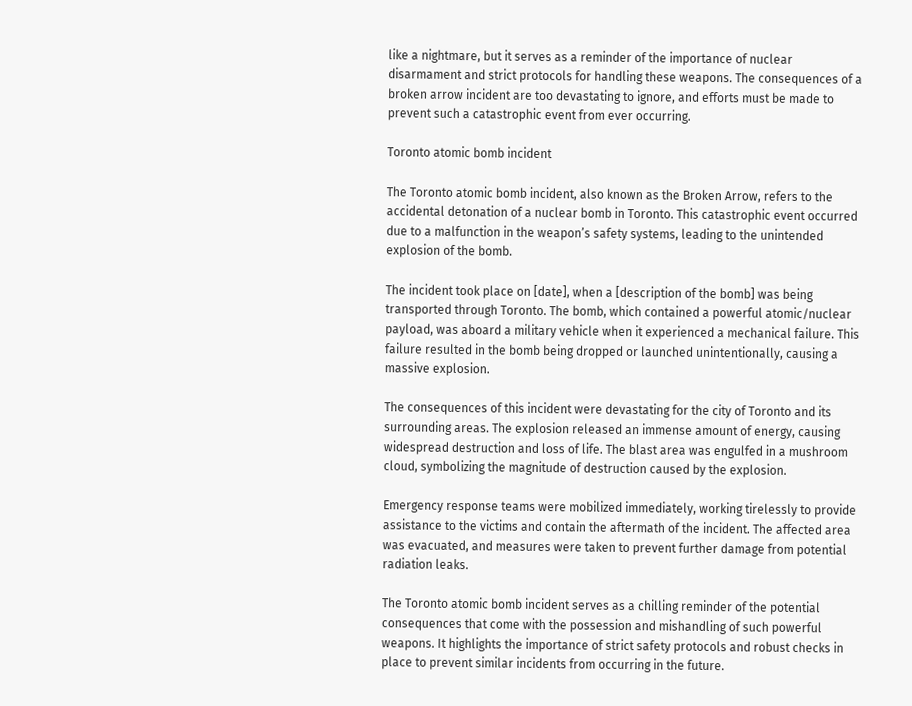like a nightmare, but it serves as a reminder of the importance of nuclear disarmament and strict protocols for handling these weapons. The consequences of a broken arrow incident are too devastating to ignore, and efforts must be made to prevent such a catastrophic event from ever occurring.

Toronto atomic bomb incident

The Toronto atomic bomb incident, also known as the Broken Arrow, refers to the accidental detonation of a nuclear bomb in Toronto. This catastrophic event occurred due to a malfunction in the weapon’s safety systems, leading to the unintended explosion of the bomb.

The incident took place on [date], when a [description of the bomb] was being transported through Toronto. The bomb, which contained a powerful atomic/nuclear payload, was aboard a military vehicle when it experienced a mechanical failure. This failure resulted in the bomb being dropped or launched unintentionally, causing a massive explosion.

The consequences of this incident were devastating for the city of Toronto and its surrounding areas. The explosion released an immense amount of energy, causing widespread destruction and loss of life. The blast area was engulfed in a mushroom cloud, symbolizing the magnitude of destruction caused by the explosion.

Emergency response teams were mobilized immediately, working tirelessly to provide assistance to the victims and contain the aftermath of the incident. The affected area was evacuated, and measures were taken to prevent further damage from potential radiation leaks.

The Toronto atomic bomb incident serves as a chilling reminder of the potential consequences that come with the possession and mishandling of such powerful weapons. It highlights the importance of strict safety protocols and robust checks in place to prevent similar incidents from occurring in the future.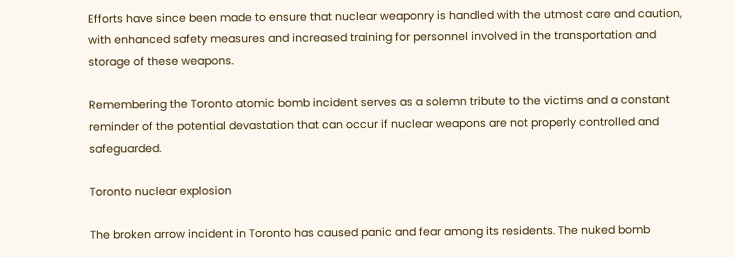Efforts have since been made to ensure that nuclear weaponry is handled with the utmost care and caution, with enhanced safety measures and increased training for personnel involved in the transportation and storage of these weapons.

Remembering the Toronto atomic bomb incident serves as a solemn tribute to the victims and a constant reminder of the potential devastation that can occur if nuclear weapons are not properly controlled and safeguarded.

Toronto nuclear explosion

The broken arrow incident in Toronto has caused panic and fear among its residents. The nuked bomb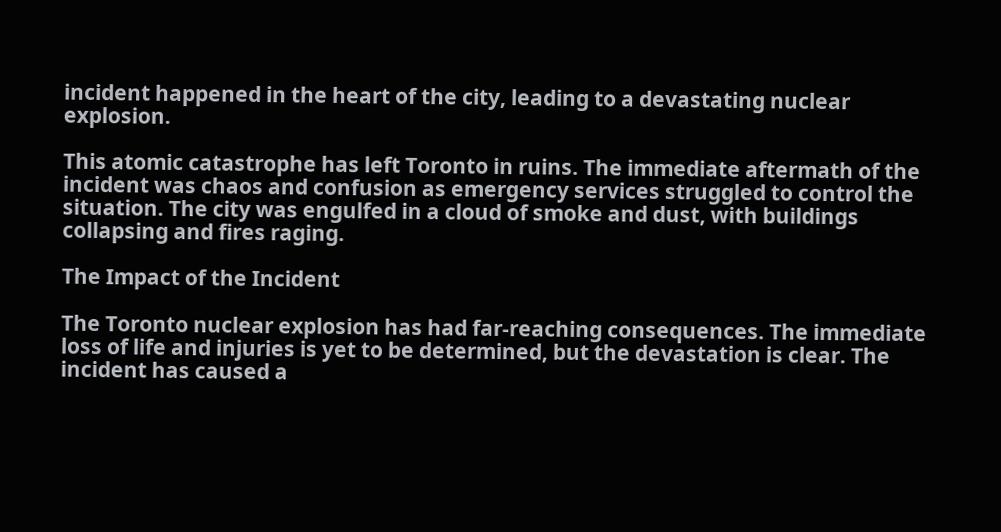incident happened in the heart of the city, leading to a devastating nuclear explosion.

This atomic catastrophe has left Toronto in ruins. The immediate aftermath of the incident was chaos and confusion as emergency services struggled to control the situation. The city was engulfed in a cloud of smoke and dust, with buildings collapsing and fires raging.

The Impact of the Incident

The Toronto nuclear explosion has had far-reaching consequences. The immediate loss of life and injuries is yet to be determined, but the devastation is clear. The incident has caused a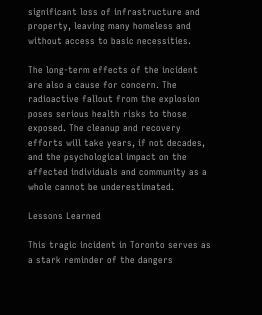significant loss of infrastructure and property, leaving many homeless and without access to basic necessities.

The long-term effects of the incident are also a cause for concern. The radioactive fallout from the explosion poses serious health risks to those exposed. The cleanup and recovery efforts will take years, if not decades, and the psychological impact on the affected individuals and community as a whole cannot be underestimated.

Lessons Learned

This tragic incident in Toronto serves as a stark reminder of the dangers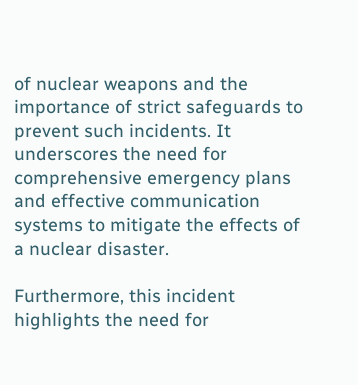of nuclear weapons and the importance of strict safeguards to prevent such incidents. It underscores the need for comprehensive emergency plans and effective communication systems to mitigate the effects of a nuclear disaster.

Furthermore, this incident highlights the need for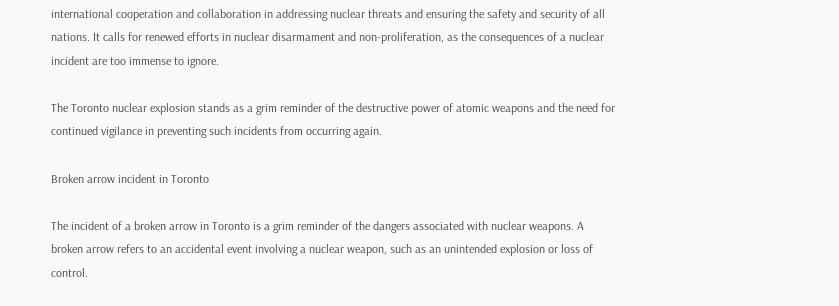international cooperation and collaboration in addressing nuclear threats and ensuring the safety and security of all nations. It calls for renewed efforts in nuclear disarmament and non-proliferation, as the consequences of a nuclear incident are too immense to ignore.

The Toronto nuclear explosion stands as a grim reminder of the destructive power of atomic weapons and the need for continued vigilance in preventing such incidents from occurring again.

Broken arrow incident in Toronto

The incident of a broken arrow in Toronto is a grim reminder of the dangers associated with nuclear weapons. A broken arrow refers to an accidental event involving a nuclear weapon, such as an unintended explosion or loss of control.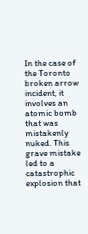In the case of the Toronto broken arrow incident, it involves an atomic bomb that was mistakenly nuked. This grave mistake led to a catastrophic explosion that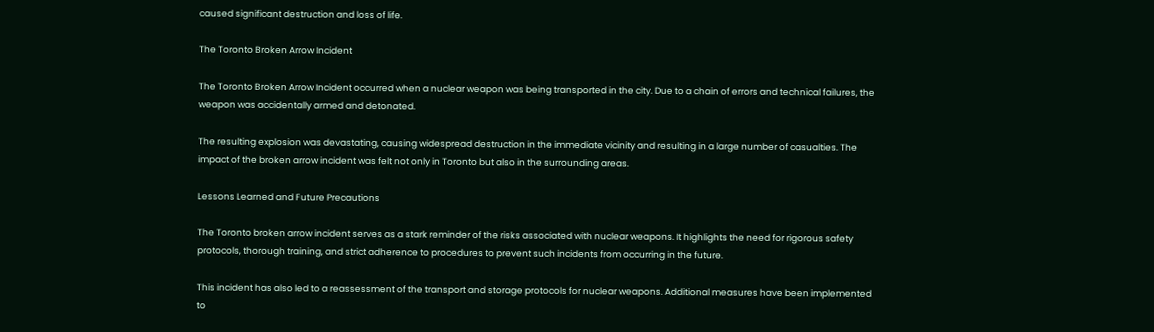caused significant destruction and loss of life.

The Toronto Broken Arrow Incident

The Toronto Broken Arrow Incident occurred when a nuclear weapon was being transported in the city. Due to a chain of errors and technical failures, the weapon was accidentally armed and detonated.

The resulting explosion was devastating, causing widespread destruction in the immediate vicinity and resulting in a large number of casualties. The impact of the broken arrow incident was felt not only in Toronto but also in the surrounding areas.

Lessons Learned and Future Precautions

The Toronto broken arrow incident serves as a stark reminder of the risks associated with nuclear weapons. It highlights the need for rigorous safety protocols, thorough training, and strict adherence to procedures to prevent such incidents from occurring in the future.

This incident has also led to a reassessment of the transport and storage protocols for nuclear weapons. Additional measures have been implemented to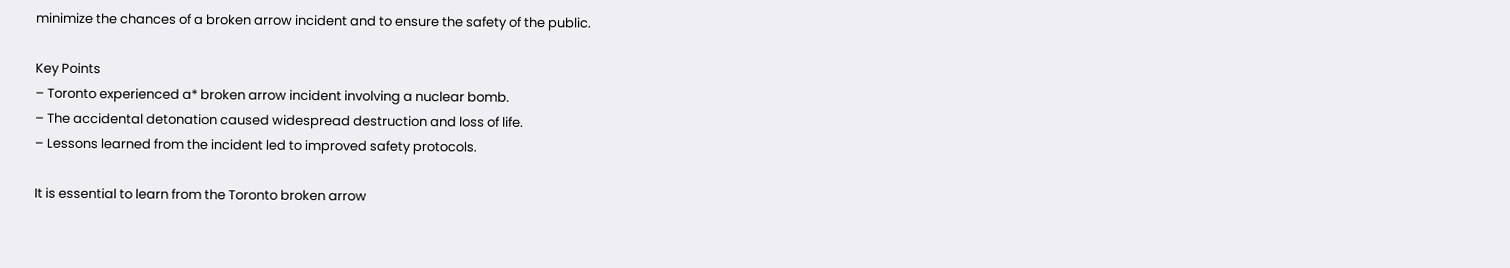minimize the chances of a broken arrow incident and to ensure the safety of the public.

Key Points
– Toronto experienced a* broken arrow incident involving a nuclear bomb.
– The accidental detonation caused widespread destruction and loss of life.
– Lessons learned from the incident led to improved safety protocols.

It is essential to learn from the Toronto broken arrow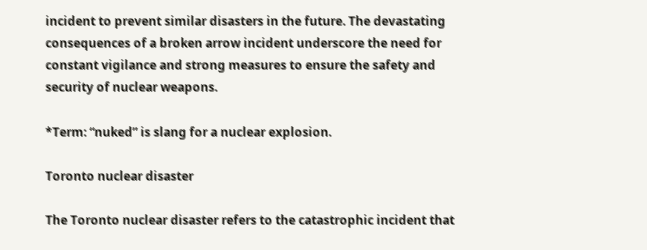incident to prevent similar disasters in the future. The devastating consequences of a broken arrow incident underscore the need for constant vigilance and strong measures to ensure the safety and security of nuclear weapons.

*Term: “nuked” is slang for a nuclear explosion.

Toronto nuclear disaster

The Toronto nuclear disaster refers to the catastrophic incident that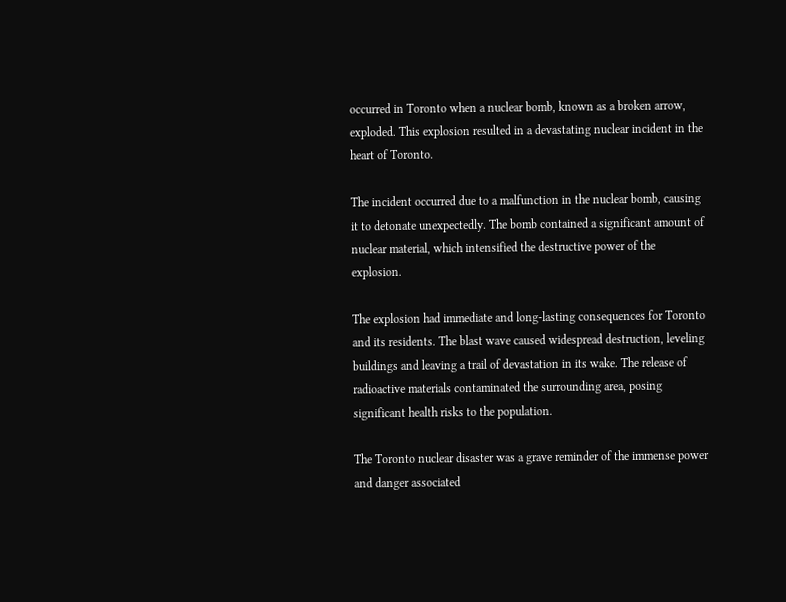occurred in Toronto when a nuclear bomb, known as a broken arrow, exploded. This explosion resulted in a devastating nuclear incident in the heart of Toronto.

The incident occurred due to a malfunction in the nuclear bomb, causing it to detonate unexpectedly. The bomb contained a significant amount of nuclear material, which intensified the destructive power of the explosion.

The explosion had immediate and long-lasting consequences for Toronto and its residents. The blast wave caused widespread destruction, leveling buildings and leaving a trail of devastation in its wake. The release of radioactive materials contaminated the surrounding area, posing significant health risks to the population.

The Toronto nuclear disaster was a grave reminder of the immense power and danger associated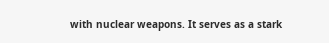with nuclear weapons. It serves as a stark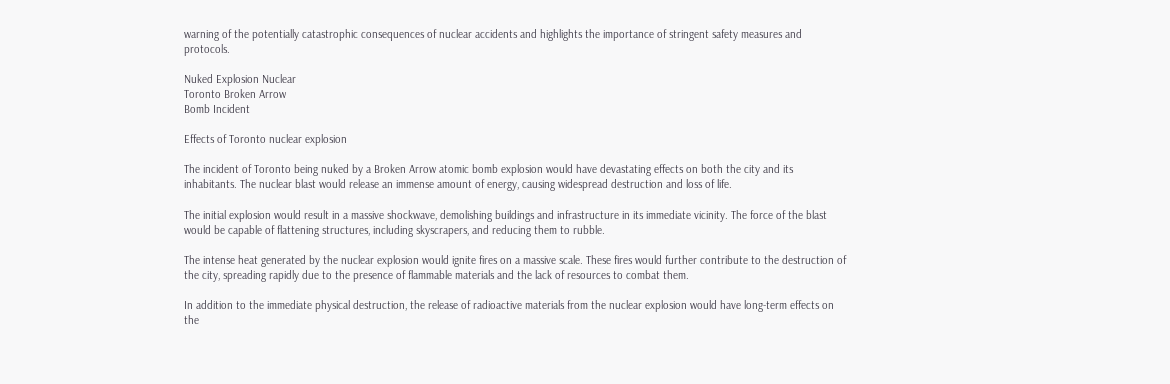warning of the potentially catastrophic consequences of nuclear accidents and highlights the importance of stringent safety measures and protocols.

Nuked Explosion Nuclear
Toronto Broken Arrow
Bomb Incident

Effects of Toronto nuclear explosion

The incident of Toronto being nuked by a Broken Arrow atomic bomb explosion would have devastating effects on both the city and its inhabitants. The nuclear blast would release an immense amount of energy, causing widespread destruction and loss of life.

The initial explosion would result in a massive shockwave, demolishing buildings and infrastructure in its immediate vicinity. The force of the blast would be capable of flattening structures, including skyscrapers, and reducing them to rubble.

The intense heat generated by the nuclear explosion would ignite fires on a massive scale. These fires would further contribute to the destruction of the city, spreading rapidly due to the presence of flammable materials and the lack of resources to combat them.

In addition to the immediate physical destruction, the release of radioactive materials from the nuclear explosion would have long-term effects on the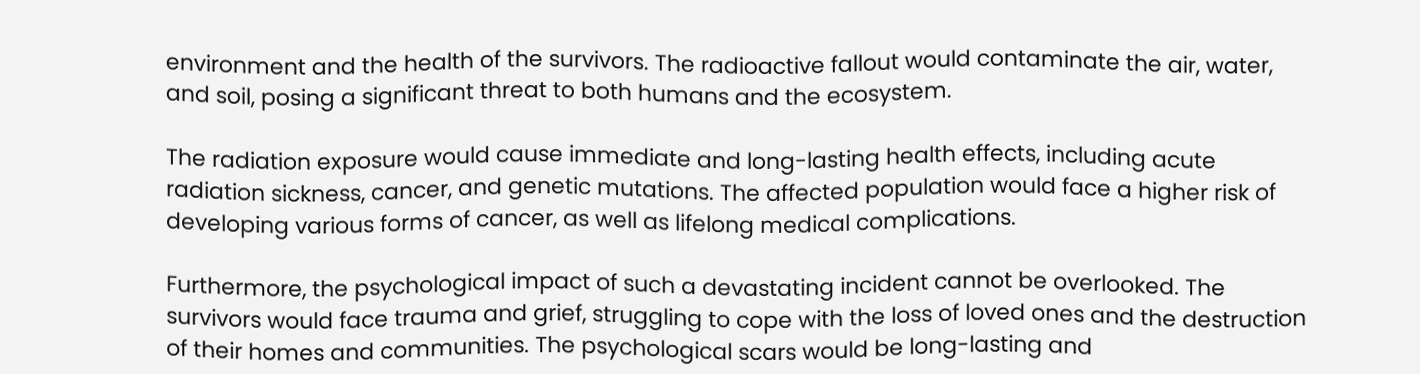environment and the health of the survivors. The radioactive fallout would contaminate the air, water, and soil, posing a significant threat to both humans and the ecosystem.

The radiation exposure would cause immediate and long-lasting health effects, including acute radiation sickness, cancer, and genetic mutations. The affected population would face a higher risk of developing various forms of cancer, as well as lifelong medical complications.

Furthermore, the psychological impact of such a devastating incident cannot be overlooked. The survivors would face trauma and grief, struggling to cope with the loss of loved ones and the destruction of their homes and communities. The psychological scars would be long-lasting and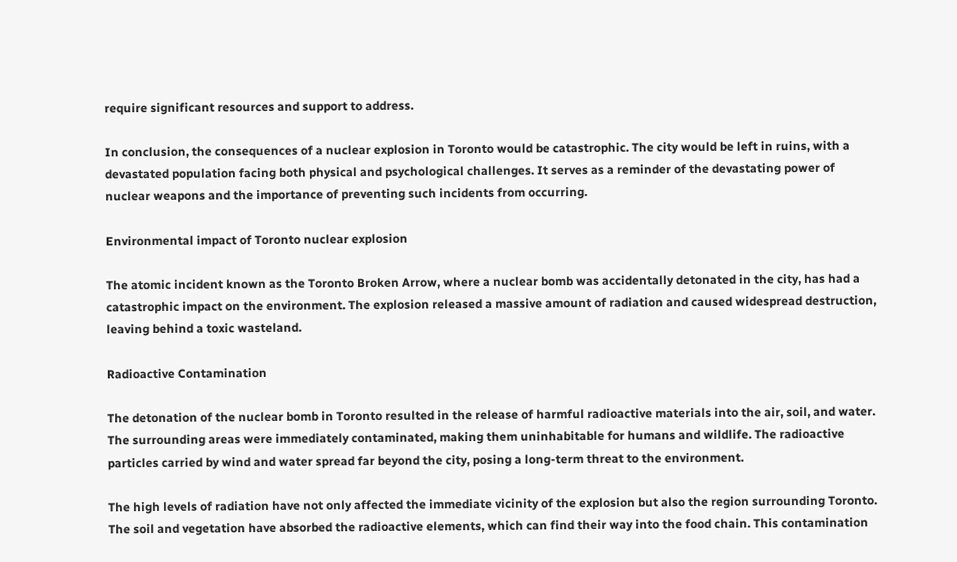require significant resources and support to address.

In conclusion, the consequences of a nuclear explosion in Toronto would be catastrophic. The city would be left in ruins, with a devastated population facing both physical and psychological challenges. It serves as a reminder of the devastating power of nuclear weapons and the importance of preventing such incidents from occurring.

Environmental impact of Toronto nuclear explosion

The atomic incident known as the Toronto Broken Arrow, where a nuclear bomb was accidentally detonated in the city, has had a catastrophic impact on the environment. The explosion released a massive amount of radiation and caused widespread destruction, leaving behind a toxic wasteland.

Radioactive Contamination

The detonation of the nuclear bomb in Toronto resulted in the release of harmful radioactive materials into the air, soil, and water. The surrounding areas were immediately contaminated, making them uninhabitable for humans and wildlife. The radioactive particles carried by wind and water spread far beyond the city, posing a long-term threat to the environment.

The high levels of radiation have not only affected the immediate vicinity of the explosion but also the region surrounding Toronto. The soil and vegetation have absorbed the radioactive elements, which can find their way into the food chain. This contamination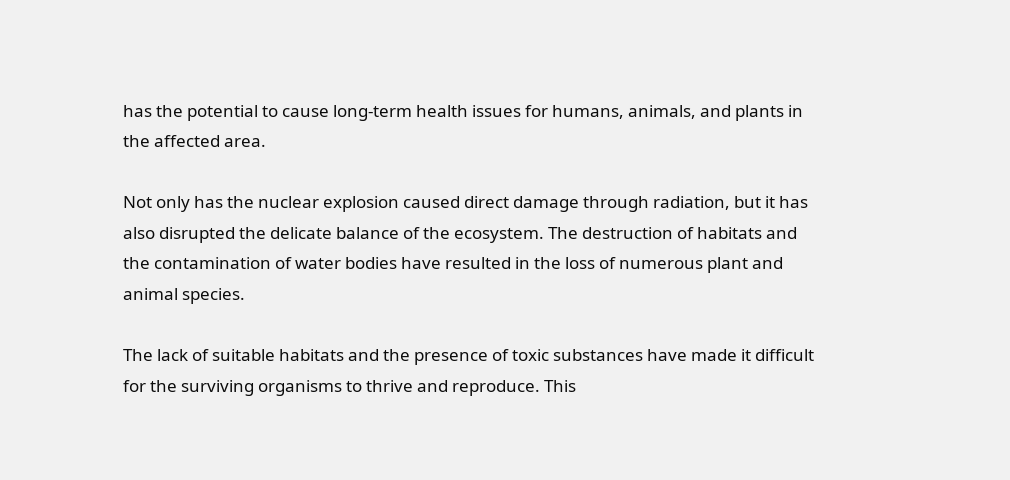has the potential to cause long-term health issues for humans, animals, and plants in the affected area.

Not only has the nuclear explosion caused direct damage through radiation, but it has also disrupted the delicate balance of the ecosystem. The destruction of habitats and the contamination of water bodies have resulted in the loss of numerous plant and animal species.

The lack of suitable habitats and the presence of toxic substances have made it difficult for the surviving organisms to thrive and reproduce. This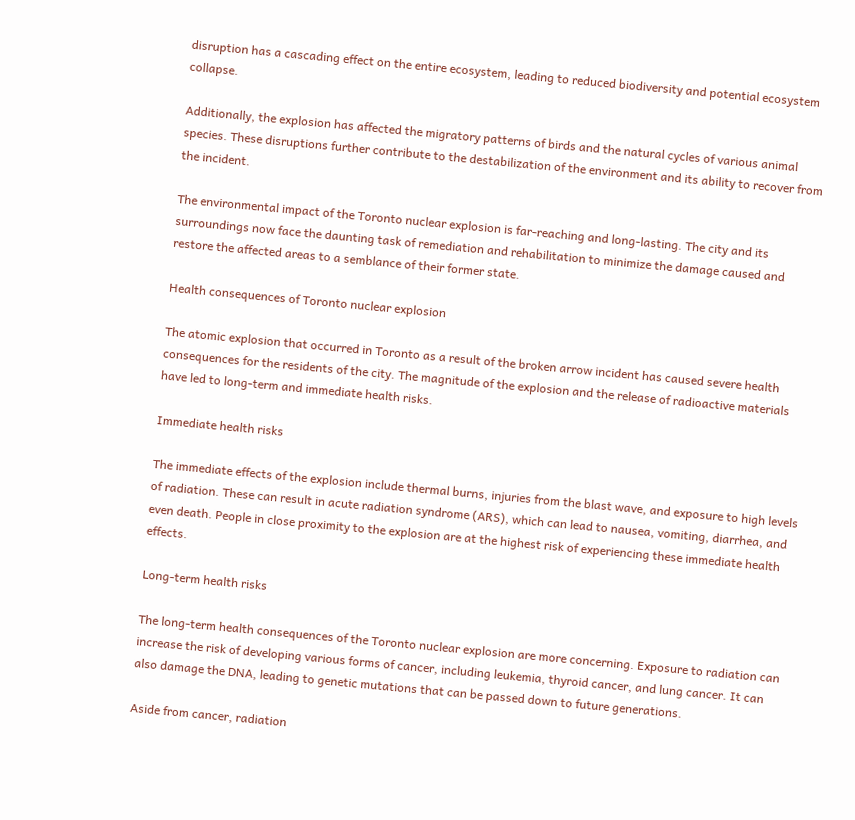disruption has a cascading effect on the entire ecosystem, leading to reduced biodiversity and potential ecosystem collapse.

Additionally, the explosion has affected the migratory patterns of birds and the natural cycles of various animal species. These disruptions further contribute to the destabilization of the environment and its ability to recover from the incident.

The environmental impact of the Toronto nuclear explosion is far-reaching and long-lasting. The city and its surroundings now face the daunting task of remediation and rehabilitation to minimize the damage caused and restore the affected areas to a semblance of their former state.

Health consequences of Toronto nuclear explosion

The atomic explosion that occurred in Toronto as a result of the broken arrow incident has caused severe health consequences for the residents of the city. The magnitude of the explosion and the release of radioactive materials have led to long-term and immediate health risks.

Immediate health risks

The immediate effects of the explosion include thermal burns, injuries from the blast wave, and exposure to high levels of radiation. These can result in acute radiation syndrome (ARS), which can lead to nausea, vomiting, diarrhea, and even death. People in close proximity to the explosion are at the highest risk of experiencing these immediate health effects.

Long-term health risks

The long-term health consequences of the Toronto nuclear explosion are more concerning. Exposure to radiation can increase the risk of developing various forms of cancer, including leukemia, thyroid cancer, and lung cancer. It can also damage the DNA, leading to genetic mutations that can be passed down to future generations.

Aside from cancer, radiation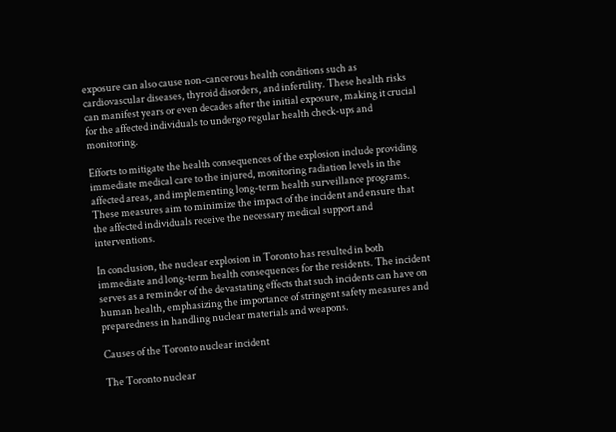exposure can also cause non-cancerous health conditions such as cardiovascular diseases, thyroid disorders, and infertility. These health risks can manifest years or even decades after the initial exposure, making it crucial for the affected individuals to undergo regular health check-ups and monitoring.

Efforts to mitigate the health consequences of the explosion include providing immediate medical care to the injured, monitoring radiation levels in the affected areas, and implementing long-term health surveillance programs. These measures aim to minimize the impact of the incident and ensure that the affected individuals receive the necessary medical support and interventions.

In conclusion, the nuclear explosion in Toronto has resulted in both immediate and long-term health consequences for the residents. The incident serves as a reminder of the devastating effects that such incidents can have on human health, emphasizing the importance of stringent safety measures and preparedness in handling nuclear materials and weapons.

Causes of the Toronto nuclear incident

The Toronto nuclear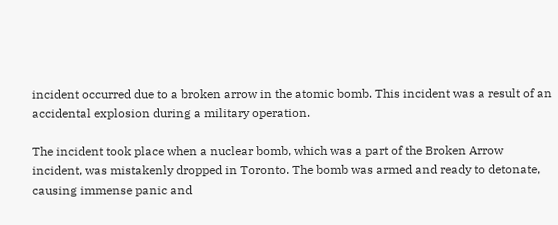incident occurred due to a broken arrow in the atomic bomb. This incident was a result of an accidental explosion during a military operation.

The incident took place when a nuclear bomb, which was a part of the Broken Arrow incident, was mistakenly dropped in Toronto. The bomb was armed and ready to detonate, causing immense panic and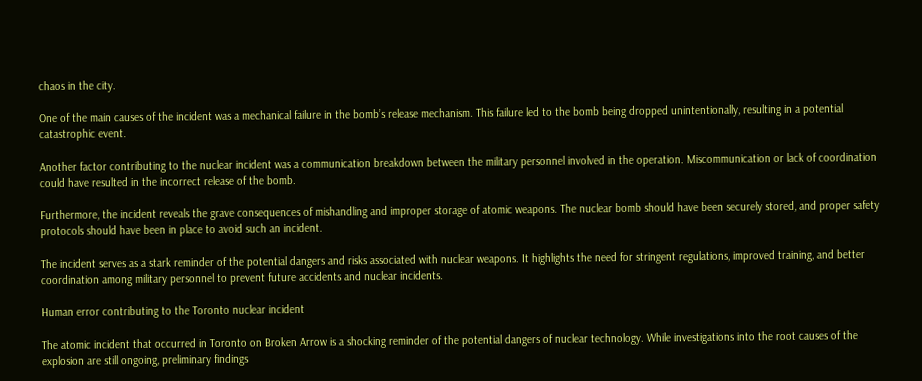chaos in the city.

One of the main causes of the incident was a mechanical failure in the bomb’s release mechanism. This failure led to the bomb being dropped unintentionally, resulting in a potential catastrophic event.

Another factor contributing to the nuclear incident was a communication breakdown between the military personnel involved in the operation. Miscommunication or lack of coordination could have resulted in the incorrect release of the bomb.

Furthermore, the incident reveals the grave consequences of mishandling and improper storage of atomic weapons. The nuclear bomb should have been securely stored, and proper safety protocols should have been in place to avoid such an incident.

The incident serves as a stark reminder of the potential dangers and risks associated with nuclear weapons. It highlights the need for stringent regulations, improved training, and better coordination among military personnel to prevent future accidents and nuclear incidents.

Human error contributing to the Toronto nuclear incident

The atomic incident that occurred in Toronto on Broken Arrow is a shocking reminder of the potential dangers of nuclear technology. While investigations into the root causes of the explosion are still ongoing, preliminary findings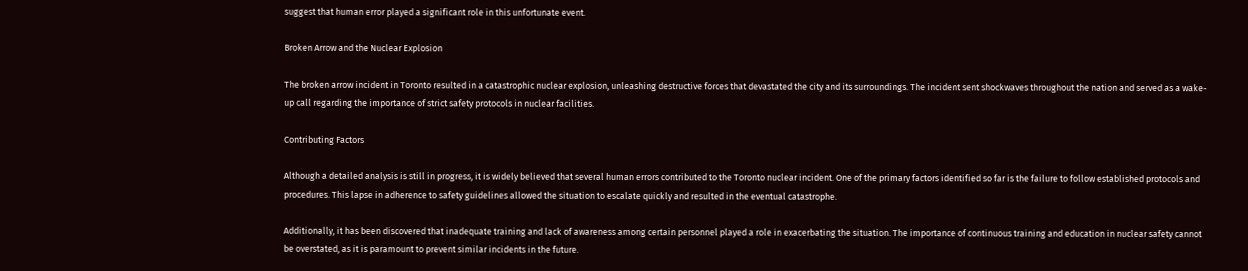suggest that human error played a significant role in this unfortunate event.

Broken Arrow and the Nuclear Explosion

The broken arrow incident in Toronto resulted in a catastrophic nuclear explosion, unleashing destructive forces that devastated the city and its surroundings. The incident sent shockwaves throughout the nation and served as a wake-up call regarding the importance of strict safety protocols in nuclear facilities.

Contributing Factors

Although a detailed analysis is still in progress, it is widely believed that several human errors contributed to the Toronto nuclear incident. One of the primary factors identified so far is the failure to follow established protocols and procedures. This lapse in adherence to safety guidelines allowed the situation to escalate quickly and resulted in the eventual catastrophe.

Additionally, it has been discovered that inadequate training and lack of awareness among certain personnel played a role in exacerbating the situation. The importance of continuous training and education in nuclear safety cannot be overstated, as it is paramount to prevent similar incidents in the future.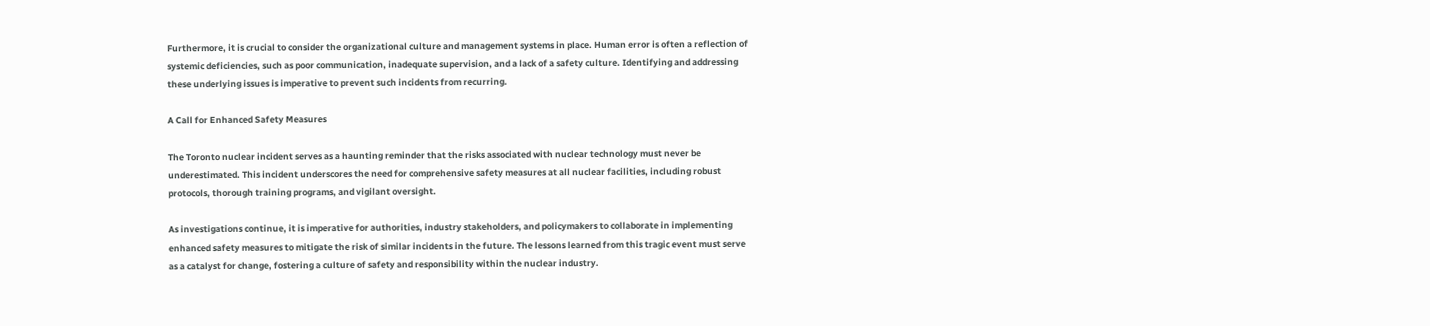Furthermore, it is crucial to consider the organizational culture and management systems in place. Human error is often a reflection of systemic deficiencies, such as poor communication, inadequate supervision, and a lack of a safety culture. Identifying and addressing these underlying issues is imperative to prevent such incidents from recurring.

A Call for Enhanced Safety Measures

The Toronto nuclear incident serves as a haunting reminder that the risks associated with nuclear technology must never be underestimated. This incident underscores the need for comprehensive safety measures at all nuclear facilities, including robust protocols, thorough training programs, and vigilant oversight.

As investigations continue, it is imperative for authorities, industry stakeholders, and policymakers to collaborate in implementing enhanced safety measures to mitigate the risk of similar incidents in the future. The lessons learned from this tragic event must serve as a catalyst for change, fostering a culture of safety and responsibility within the nuclear industry.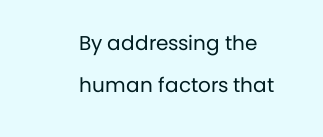By addressing the human factors that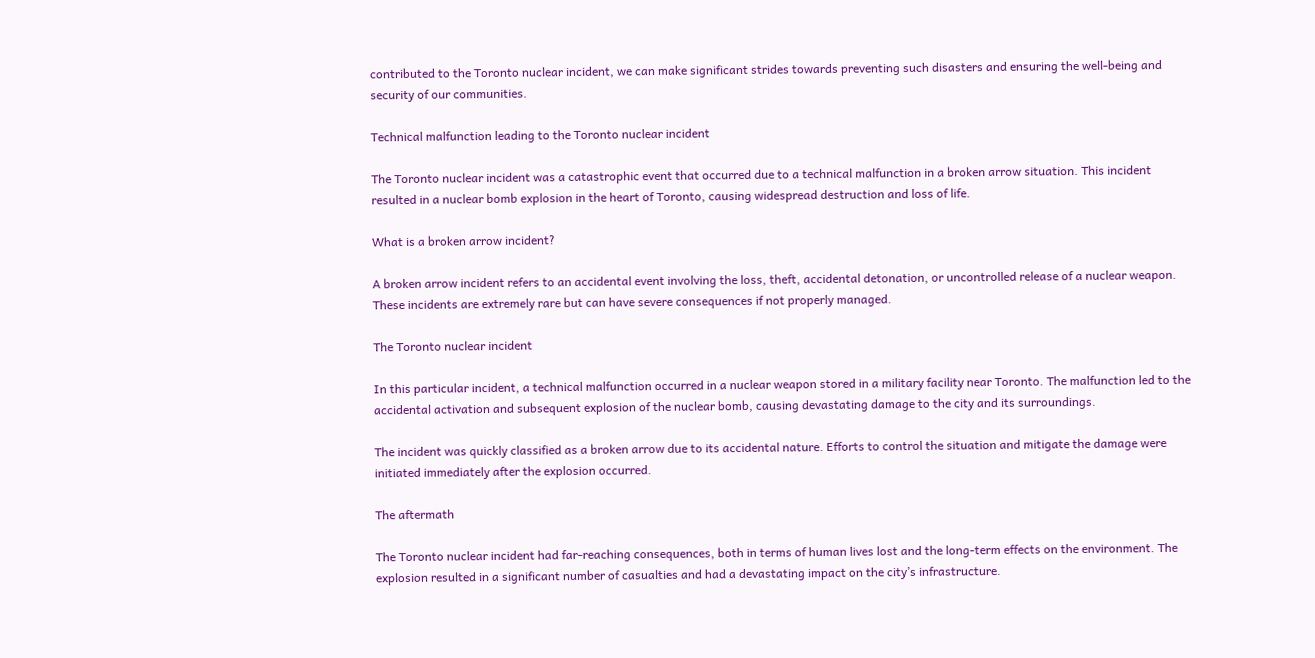contributed to the Toronto nuclear incident, we can make significant strides towards preventing such disasters and ensuring the well-being and security of our communities.

Technical malfunction leading to the Toronto nuclear incident

The Toronto nuclear incident was a catastrophic event that occurred due to a technical malfunction in a broken arrow situation. This incident resulted in a nuclear bomb explosion in the heart of Toronto, causing widespread destruction and loss of life.

What is a broken arrow incident?

A broken arrow incident refers to an accidental event involving the loss, theft, accidental detonation, or uncontrolled release of a nuclear weapon. These incidents are extremely rare but can have severe consequences if not properly managed.

The Toronto nuclear incident

In this particular incident, a technical malfunction occurred in a nuclear weapon stored in a military facility near Toronto. The malfunction led to the accidental activation and subsequent explosion of the nuclear bomb, causing devastating damage to the city and its surroundings.

The incident was quickly classified as a broken arrow due to its accidental nature. Efforts to control the situation and mitigate the damage were initiated immediately after the explosion occurred.

The aftermath

The Toronto nuclear incident had far-reaching consequences, both in terms of human lives lost and the long-term effects on the environment. The explosion resulted in a significant number of casualties and had a devastating impact on the city’s infrastructure.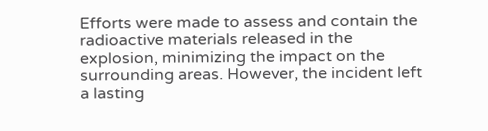Efforts were made to assess and contain the radioactive materials released in the explosion, minimizing the impact on the surrounding areas. However, the incident left a lasting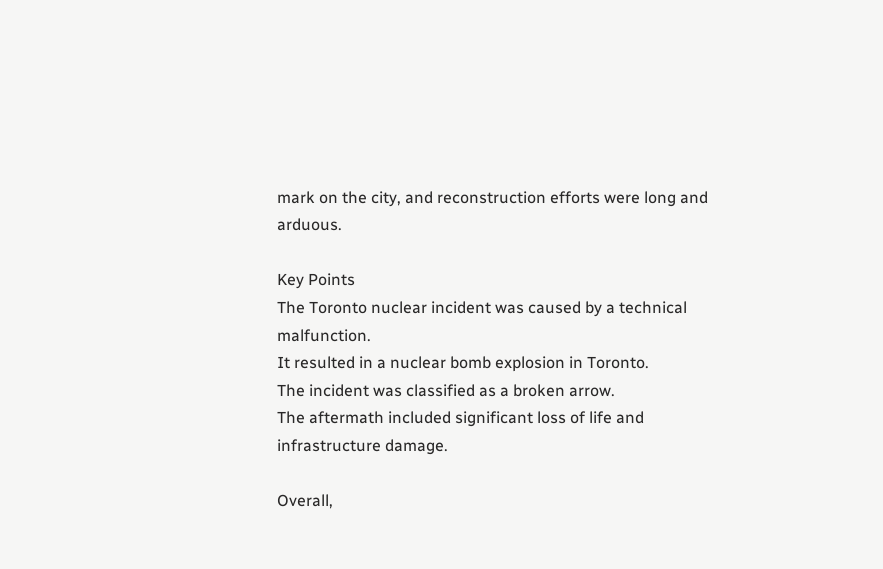mark on the city, and reconstruction efforts were long and arduous.

Key Points
The Toronto nuclear incident was caused by a technical malfunction.
It resulted in a nuclear bomb explosion in Toronto.
The incident was classified as a broken arrow.
The aftermath included significant loss of life and infrastructure damage.

Overall,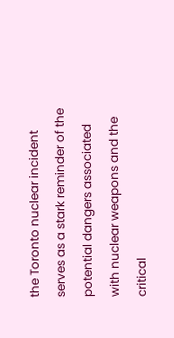the Toronto nuclear incident serves as a stark reminder of the potential dangers associated with nuclear weapons and the critical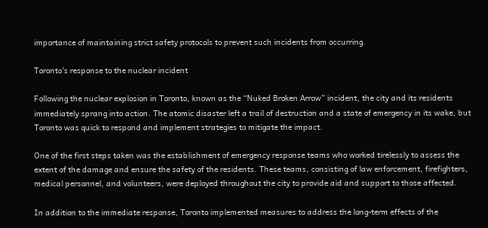importance of maintaining strict safety protocols to prevent such incidents from occurring.

Toronto’s response to the nuclear incident

Following the nuclear explosion in Toronto, known as the “Nuked Broken Arrow” incident, the city and its residents immediately sprang into action. The atomic disaster left a trail of destruction and a state of emergency in its wake, but Toronto was quick to respond and implement strategies to mitigate the impact.

One of the first steps taken was the establishment of emergency response teams who worked tirelessly to assess the extent of the damage and ensure the safety of the residents. These teams, consisting of law enforcement, firefighters, medical personnel, and volunteers, were deployed throughout the city to provide aid and support to those affected.

In addition to the immediate response, Toronto implemented measures to address the long-term effects of the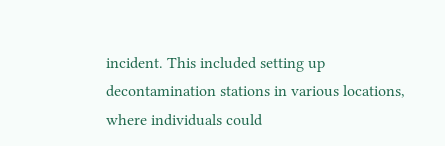incident. This included setting up decontamination stations in various locations, where individuals could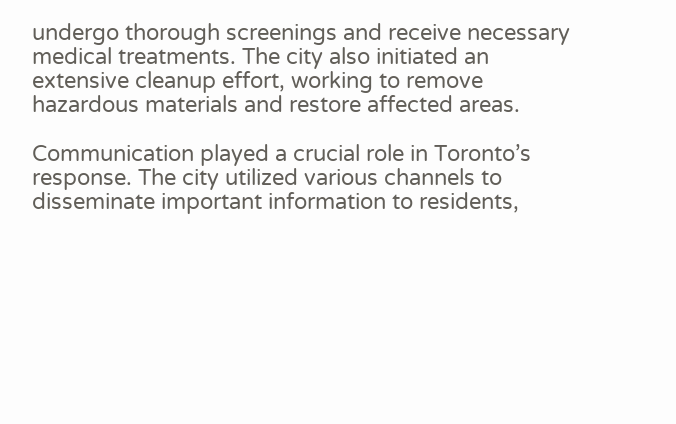undergo thorough screenings and receive necessary medical treatments. The city also initiated an extensive cleanup effort, working to remove hazardous materials and restore affected areas.

Communication played a crucial role in Toronto’s response. The city utilized various channels to disseminate important information to residents,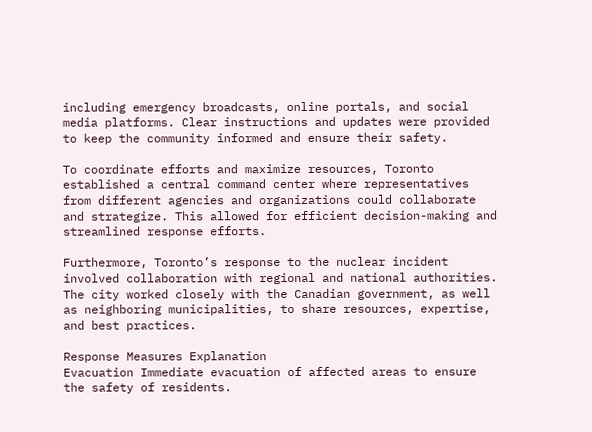including emergency broadcasts, online portals, and social media platforms. Clear instructions and updates were provided to keep the community informed and ensure their safety.

To coordinate efforts and maximize resources, Toronto established a central command center where representatives from different agencies and organizations could collaborate and strategize. This allowed for efficient decision-making and streamlined response efforts.

Furthermore, Toronto’s response to the nuclear incident involved collaboration with regional and national authorities. The city worked closely with the Canadian government, as well as neighboring municipalities, to share resources, expertise, and best practices.

Response Measures Explanation
Evacuation Immediate evacuation of affected areas to ensure the safety of residents.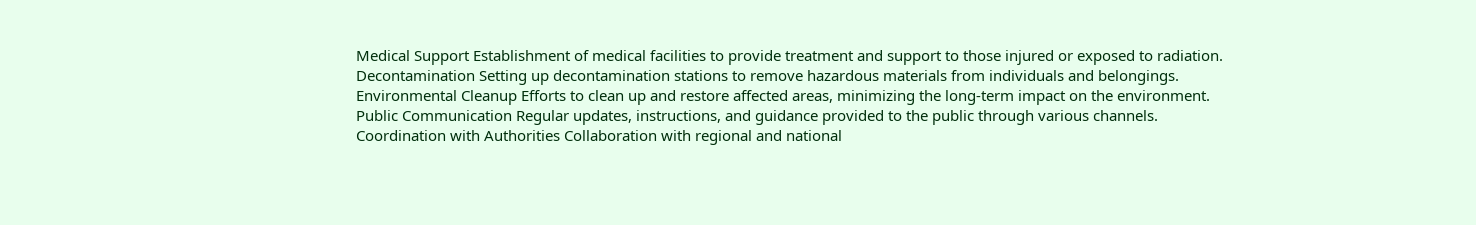Medical Support Establishment of medical facilities to provide treatment and support to those injured or exposed to radiation.
Decontamination Setting up decontamination stations to remove hazardous materials from individuals and belongings.
Environmental Cleanup Efforts to clean up and restore affected areas, minimizing the long-term impact on the environment.
Public Communication Regular updates, instructions, and guidance provided to the public through various channels.
Coordination with Authorities Collaboration with regional and national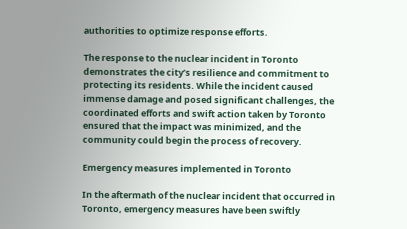authorities to optimize response efforts.

The response to the nuclear incident in Toronto demonstrates the city’s resilience and commitment to protecting its residents. While the incident caused immense damage and posed significant challenges, the coordinated efforts and swift action taken by Toronto ensured that the impact was minimized, and the community could begin the process of recovery.

Emergency measures implemented in Toronto

In the aftermath of the nuclear incident that occurred in Toronto, emergency measures have been swiftly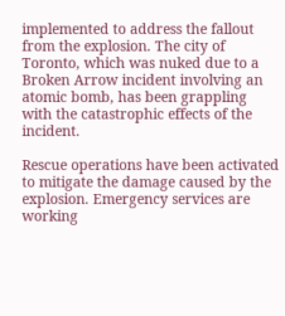implemented to address the fallout from the explosion. The city of Toronto, which was nuked due to a Broken Arrow incident involving an atomic bomb, has been grappling with the catastrophic effects of the incident.

Rescue operations have been activated to mitigate the damage caused by the explosion. Emergency services are working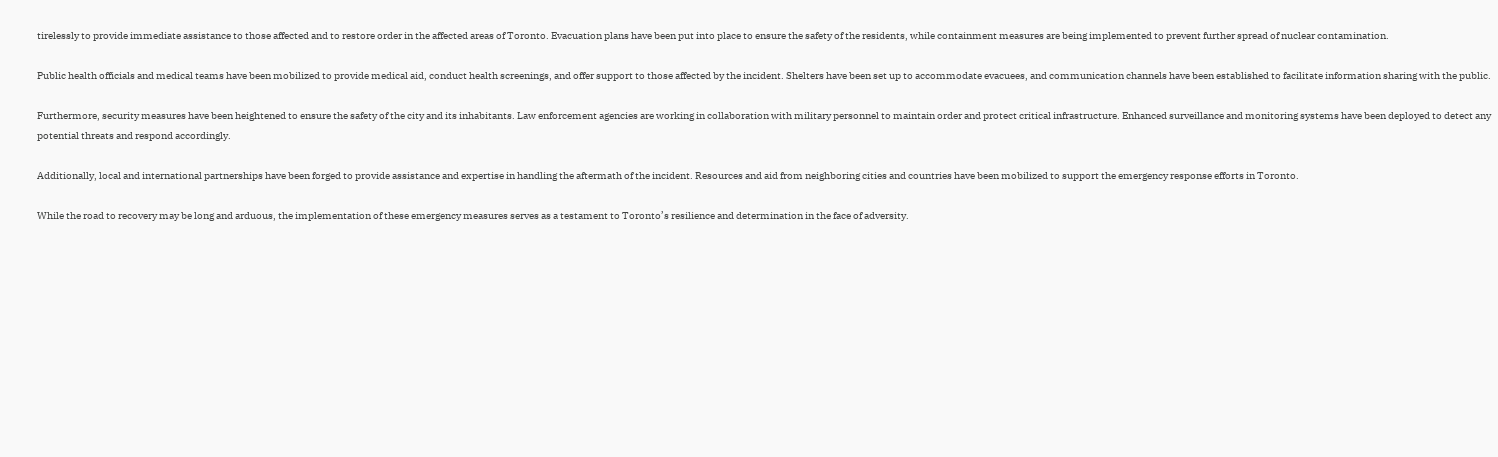tirelessly to provide immediate assistance to those affected and to restore order in the affected areas of Toronto. Evacuation plans have been put into place to ensure the safety of the residents, while containment measures are being implemented to prevent further spread of nuclear contamination.

Public health officials and medical teams have been mobilized to provide medical aid, conduct health screenings, and offer support to those affected by the incident. Shelters have been set up to accommodate evacuees, and communication channels have been established to facilitate information sharing with the public.

Furthermore, security measures have been heightened to ensure the safety of the city and its inhabitants. Law enforcement agencies are working in collaboration with military personnel to maintain order and protect critical infrastructure. Enhanced surveillance and monitoring systems have been deployed to detect any potential threats and respond accordingly.

Additionally, local and international partnerships have been forged to provide assistance and expertise in handling the aftermath of the incident. Resources and aid from neighboring cities and countries have been mobilized to support the emergency response efforts in Toronto.

While the road to recovery may be long and arduous, the implementation of these emergency measures serves as a testament to Toronto’s resilience and determination in the face of adversity.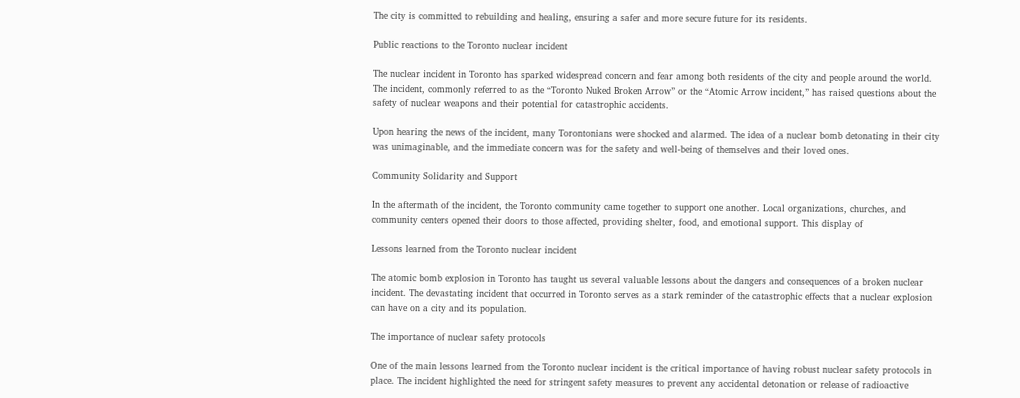The city is committed to rebuilding and healing, ensuring a safer and more secure future for its residents.

Public reactions to the Toronto nuclear incident

The nuclear incident in Toronto has sparked widespread concern and fear among both residents of the city and people around the world. The incident, commonly referred to as the “Toronto Nuked Broken Arrow” or the “Atomic Arrow incident,” has raised questions about the safety of nuclear weapons and their potential for catastrophic accidents.

Upon hearing the news of the incident, many Torontonians were shocked and alarmed. The idea of a nuclear bomb detonating in their city was unimaginable, and the immediate concern was for the safety and well-being of themselves and their loved ones.

Community Solidarity and Support

In the aftermath of the incident, the Toronto community came together to support one another. Local organizations, churches, and community centers opened their doors to those affected, providing shelter, food, and emotional support. This display of

Lessons learned from the Toronto nuclear incident

The atomic bomb explosion in Toronto has taught us several valuable lessons about the dangers and consequences of a broken nuclear incident. The devastating incident that occurred in Toronto serves as a stark reminder of the catastrophic effects that a nuclear explosion can have on a city and its population.

The importance of nuclear safety protocols

One of the main lessons learned from the Toronto nuclear incident is the critical importance of having robust nuclear safety protocols in place. The incident highlighted the need for stringent safety measures to prevent any accidental detonation or release of radioactive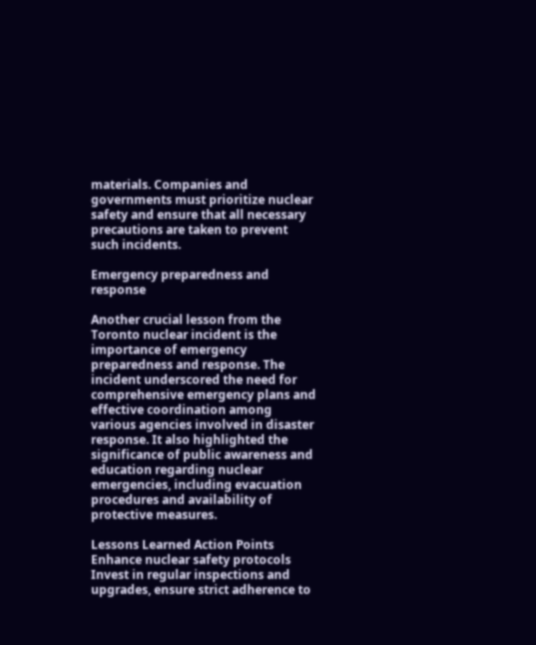materials. Companies and governments must prioritize nuclear safety and ensure that all necessary precautions are taken to prevent such incidents.

Emergency preparedness and response

Another crucial lesson from the Toronto nuclear incident is the importance of emergency preparedness and response. The incident underscored the need for comprehensive emergency plans and effective coordination among various agencies involved in disaster response. It also highlighted the significance of public awareness and education regarding nuclear emergencies, including evacuation procedures and availability of protective measures.

Lessons Learned Action Points
Enhance nuclear safety protocols Invest in regular inspections and upgrades, ensure strict adherence to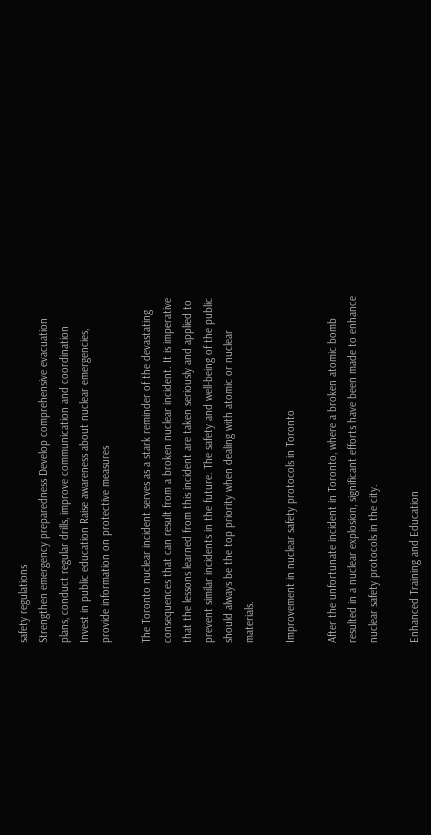safety regulations
Strengthen emergency preparedness Develop comprehensive evacuation plans, conduct regular drills, improve communication and coordination
Invest in public education Raise awareness about nuclear emergencies, provide information on protective measures

The Toronto nuclear incident serves as a stark reminder of the devastating consequences that can result from a broken nuclear incident. It is imperative that the lessons learned from this incident are taken seriously and applied to prevent similar incidents in the future. The safety and well-being of the public should always be the top priority when dealing with atomic or nuclear materials.

Improvement in nuclear safety protocols in Toronto

After the unfortunate incident in Toronto, where a broken atomic bomb resulted in a nuclear explosion, significant efforts have been made to enhance nuclear safety protocols in the city.

Enhanced Training and Education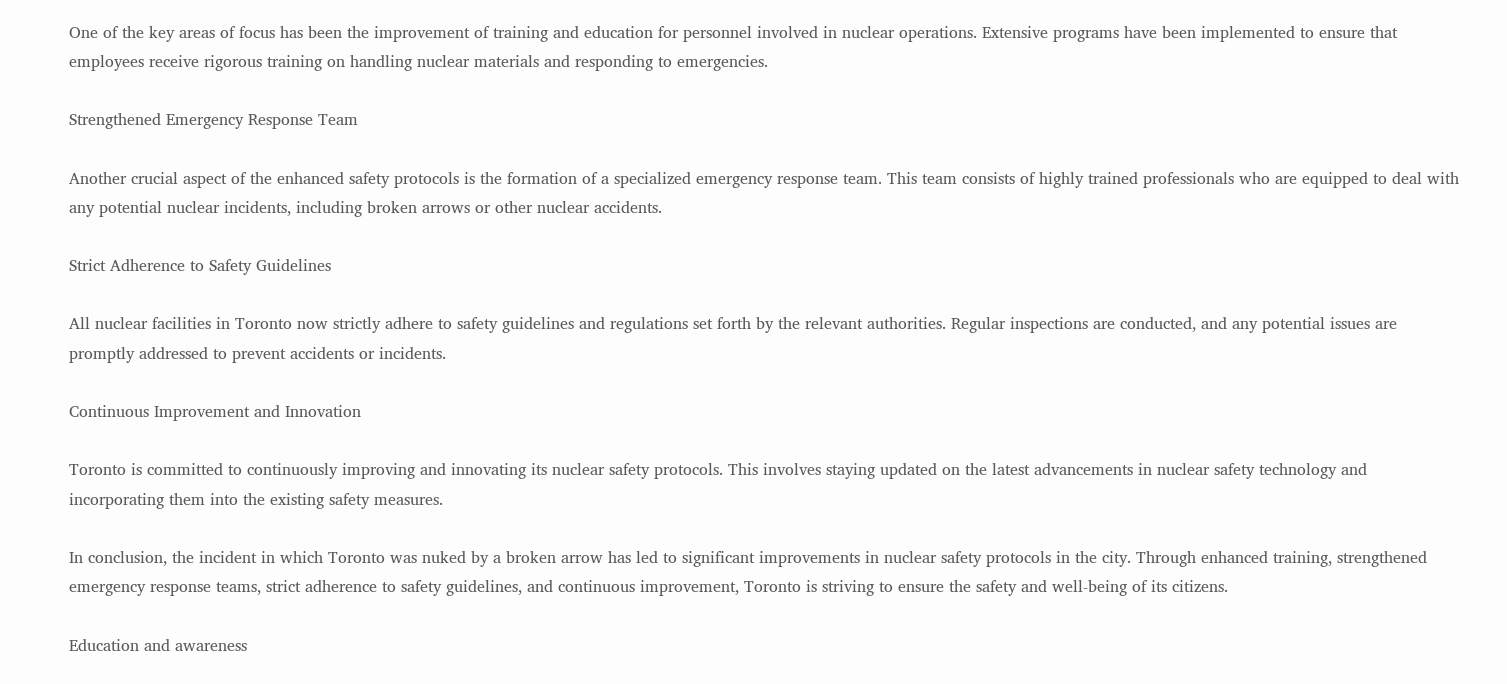One of the key areas of focus has been the improvement of training and education for personnel involved in nuclear operations. Extensive programs have been implemented to ensure that employees receive rigorous training on handling nuclear materials and responding to emergencies.

Strengthened Emergency Response Team

Another crucial aspect of the enhanced safety protocols is the formation of a specialized emergency response team. This team consists of highly trained professionals who are equipped to deal with any potential nuclear incidents, including broken arrows or other nuclear accidents.

Strict Adherence to Safety Guidelines

All nuclear facilities in Toronto now strictly adhere to safety guidelines and regulations set forth by the relevant authorities. Regular inspections are conducted, and any potential issues are promptly addressed to prevent accidents or incidents.

Continuous Improvement and Innovation

Toronto is committed to continuously improving and innovating its nuclear safety protocols. This involves staying updated on the latest advancements in nuclear safety technology and incorporating them into the existing safety measures.

In conclusion, the incident in which Toronto was nuked by a broken arrow has led to significant improvements in nuclear safety protocols in the city. Through enhanced training, strengthened emergency response teams, strict adherence to safety guidelines, and continuous improvement, Toronto is striving to ensure the safety and well-being of its citizens.

Education and awareness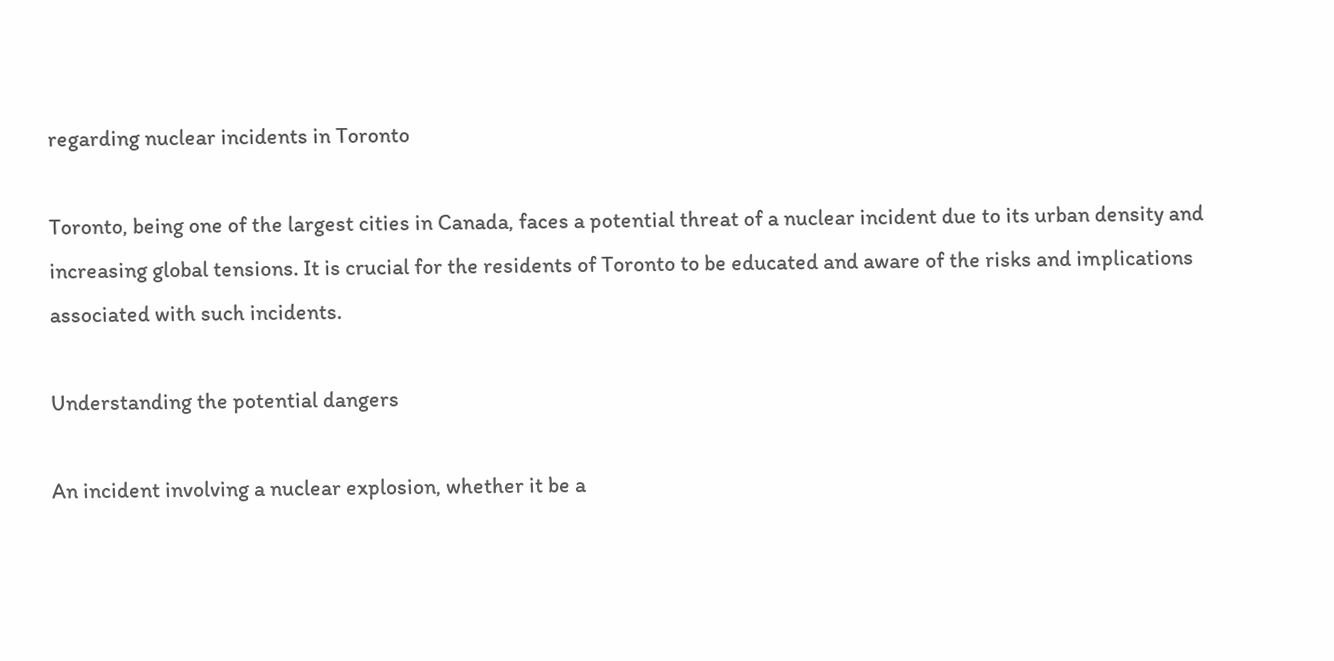regarding nuclear incidents in Toronto

Toronto, being one of the largest cities in Canada, faces a potential threat of a nuclear incident due to its urban density and increasing global tensions. It is crucial for the residents of Toronto to be educated and aware of the risks and implications associated with such incidents.

Understanding the potential dangers

An incident involving a nuclear explosion, whether it be a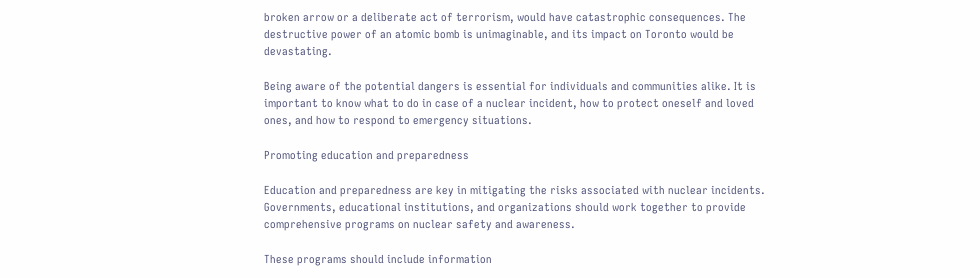broken arrow or a deliberate act of terrorism, would have catastrophic consequences. The destructive power of an atomic bomb is unimaginable, and its impact on Toronto would be devastating.

Being aware of the potential dangers is essential for individuals and communities alike. It is important to know what to do in case of a nuclear incident, how to protect oneself and loved ones, and how to respond to emergency situations.

Promoting education and preparedness

Education and preparedness are key in mitigating the risks associated with nuclear incidents. Governments, educational institutions, and organizations should work together to provide comprehensive programs on nuclear safety and awareness.

These programs should include information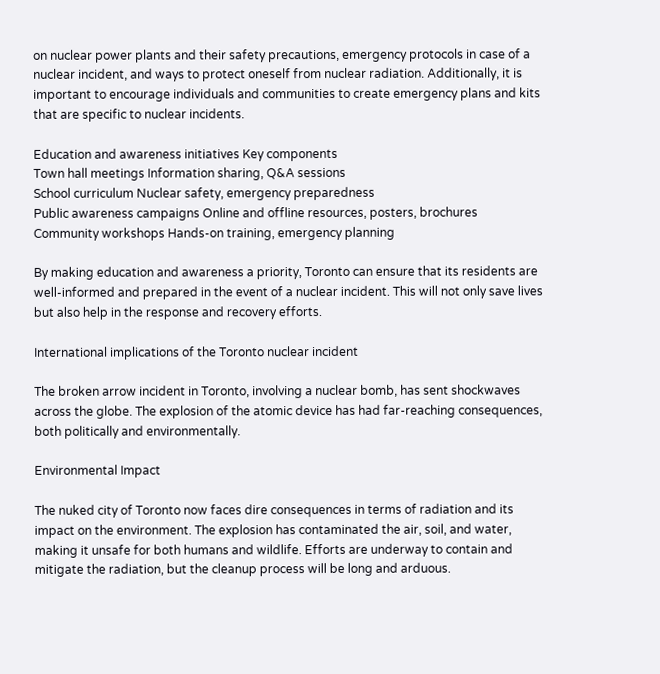on nuclear power plants and their safety precautions, emergency protocols in case of a nuclear incident, and ways to protect oneself from nuclear radiation. Additionally, it is important to encourage individuals and communities to create emergency plans and kits that are specific to nuclear incidents.

Education and awareness initiatives Key components
Town hall meetings Information sharing, Q&A sessions
School curriculum Nuclear safety, emergency preparedness
Public awareness campaigns Online and offline resources, posters, brochures
Community workshops Hands-on training, emergency planning

By making education and awareness a priority, Toronto can ensure that its residents are well-informed and prepared in the event of a nuclear incident. This will not only save lives but also help in the response and recovery efforts.

International implications of the Toronto nuclear incident

The broken arrow incident in Toronto, involving a nuclear bomb, has sent shockwaves across the globe. The explosion of the atomic device has had far-reaching consequences, both politically and environmentally.

Environmental Impact

The nuked city of Toronto now faces dire consequences in terms of radiation and its impact on the environment. The explosion has contaminated the air, soil, and water, making it unsafe for both humans and wildlife. Efforts are underway to contain and mitigate the radiation, but the cleanup process will be long and arduous.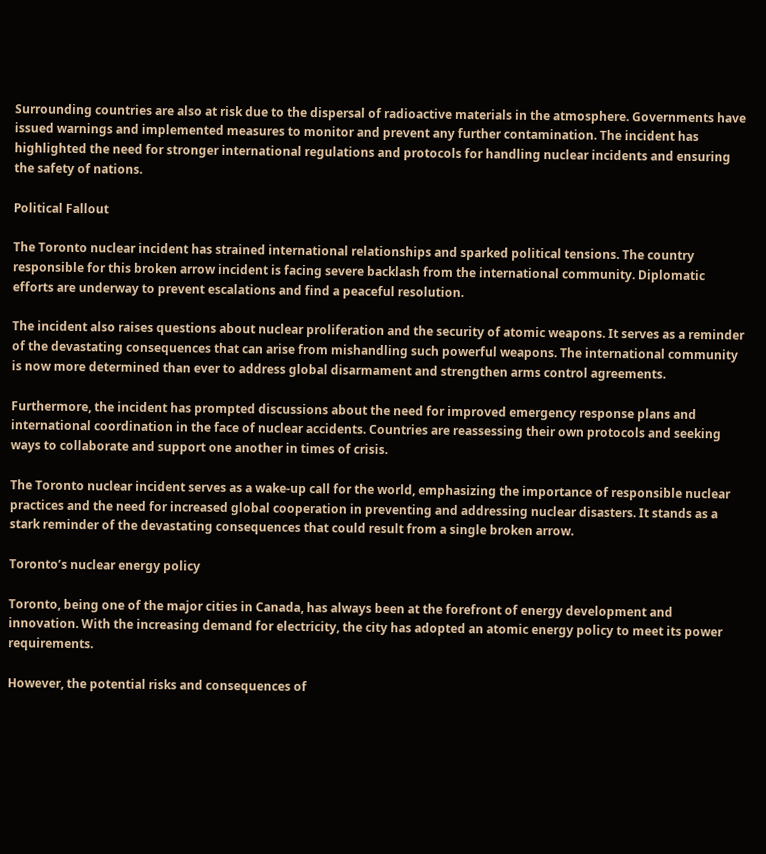Surrounding countries are also at risk due to the dispersal of radioactive materials in the atmosphere. Governments have issued warnings and implemented measures to monitor and prevent any further contamination. The incident has highlighted the need for stronger international regulations and protocols for handling nuclear incidents and ensuring the safety of nations.

Political Fallout

The Toronto nuclear incident has strained international relationships and sparked political tensions. The country responsible for this broken arrow incident is facing severe backlash from the international community. Diplomatic efforts are underway to prevent escalations and find a peaceful resolution.

The incident also raises questions about nuclear proliferation and the security of atomic weapons. It serves as a reminder of the devastating consequences that can arise from mishandling such powerful weapons. The international community is now more determined than ever to address global disarmament and strengthen arms control agreements.

Furthermore, the incident has prompted discussions about the need for improved emergency response plans and international coordination in the face of nuclear accidents. Countries are reassessing their own protocols and seeking ways to collaborate and support one another in times of crisis.

The Toronto nuclear incident serves as a wake-up call for the world, emphasizing the importance of responsible nuclear practices and the need for increased global cooperation in preventing and addressing nuclear disasters. It stands as a stark reminder of the devastating consequences that could result from a single broken arrow.

Toronto’s nuclear energy policy

Toronto, being one of the major cities in Canada, has always been at the forefront of energy development and innovation. With the increasing demand for electricity, the city has adopted an atomic energy policy to meet its power requirements.

However, the potential risks and consequences of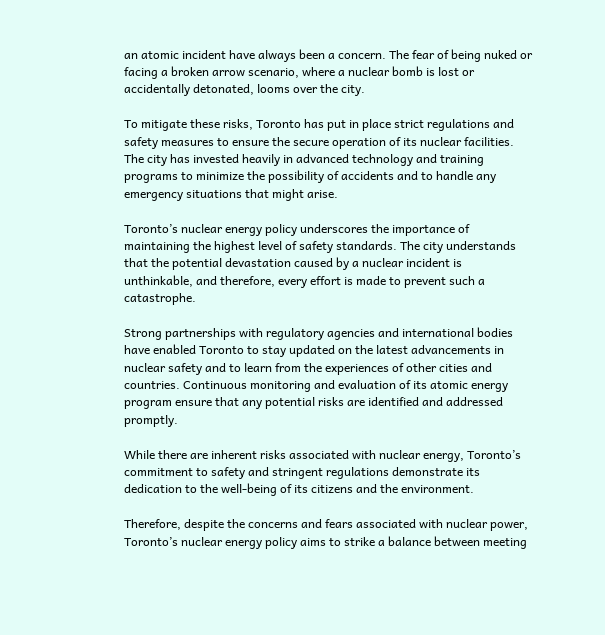an atomic incident have always been a concern. The fear of being nuked or facing a broken arrow scenario, where a nuclear bomb is lost or accidentally detonated, looms over the city.

To mitigate these risks, Toronto has put in place strict regulations and safety measures to ensure the secure operation of its nuclear facilities. The city has invested heavily in advanced technology and training programs to minimize the possibility of accidents and to handle any emergency situations that might arise.

Toronto’s nuclear energy policy underscores the importance of maintaining the highest level of safety standards. The city understands that the potential devastation caused by a nuclear incident is unthinkable, and therefore, every effort is made to prevent such a catastrophe.

Strong partnerships with regulatory agencies and international bodies have enabled Toronto to stay updated on the latest advancements in nuclear safety and to learn from the experiences of other cities and countries. Continuous monitoring and evaluation of its atomic energy program ensure that any potential risks are identified and addressed promptly.

While there are inherent risks associated with nuclear energy, Toronto’s commitment to safety and stringent regulations demonstrate its dedication to the well-being of its citizens and the environment.

Therefore, despite the concerns and fears associated with nuclear power, Toronto’s nuclear energy policy aims to strike a balance between meeting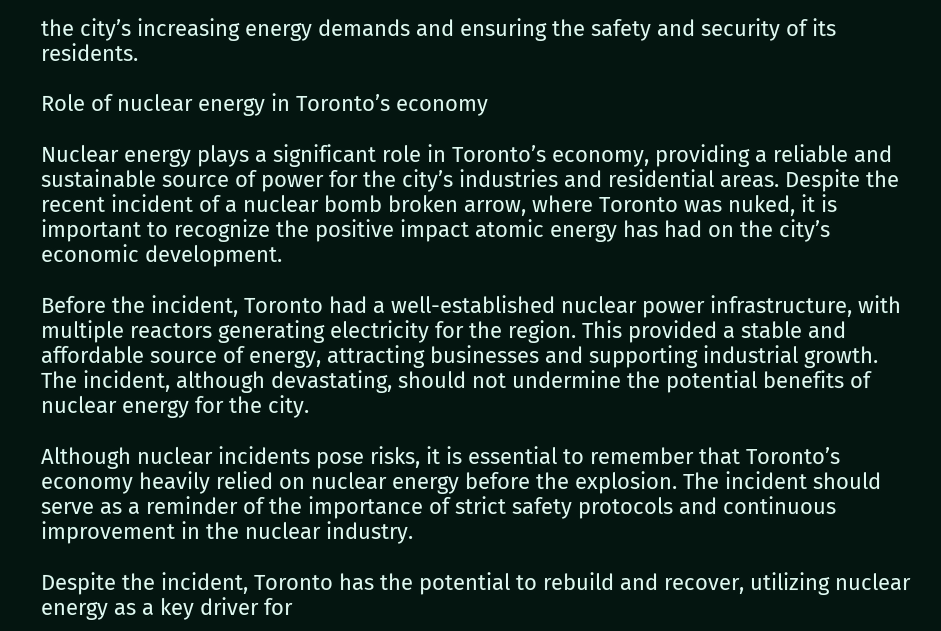the city’s increasing energy demands and ensuring the safety and security of its residents.

Role of nuclear energy in Toronto’s economy

Nuclear energy plays a significant role in Toronto’s economy, providing a reliable and sustainable source of power for the city’s industries and residential areas. Despite the recent incident of a nuclear bomb broken arrow, where Toronto was nuked, it is important to recognize the positive impact atomic energy has had on the city’s economic development.

Before the incident, Toronto had a well-established nuclear power infrastructure, with multiple reactors generating electricity for the region. This provided a stable and affordable source of energy, attracting businesses and supporting industrial growth. The incident, although devastating, should not undermine the potential benefits of nuclear energy for the city.

Although nuclear incidents pose risks, it is essential to remember that Toronto’s economy heavily relied on nuclear energy before the explosion. The incident should serve as a reminder of the importance of strict safety protocols and continuous improvement in the nuclear industry.

Despite the incident, Toronto has the potential to rebuild and recover, utilizing nuclear energy as a key driver for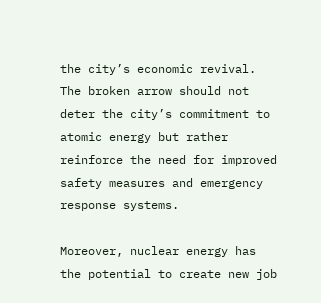the city’s economic revival. The broken arrow should not deter the city’s commitment to atomic energy but rather reinforce the need for improved safety measures and emergency response systems.

Moreover, nuclear energy has the potential to create new job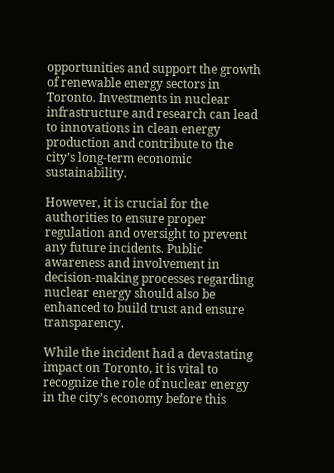opportunities and support the growth of renewable energy sectors in Toronto. Investments in nuclear infrastructure and research can lead to innovations in clean energy production and contribute to the city’s long-term economic sustainability.

However, it is crucial for the authorities to ensure proper regulation and oversight to prevent any future incidents. Public awareness and involvement in decision-making processes regarding nuclear energy should also be enhanced to build trust and ensure transparency.

While the incident had a devastating impact on Toronto, it is vital to recognize the role of nuclear energy in the city’s economy before this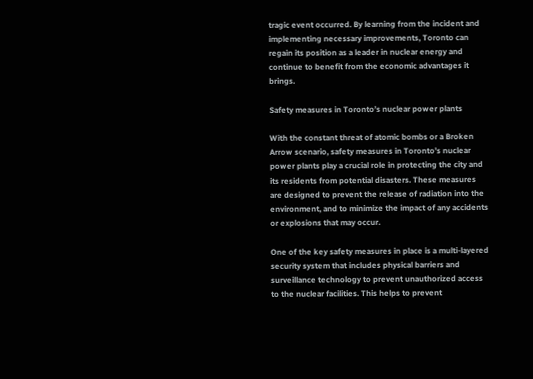tragic event occurred. By learning from the incident and implementing necessary improvements, Toronto can regain its position as a leader in nuclear energy and continue to benefit from the economic advantages it brings.

Safety measures in Toronto’s nuclear power plants

With the constant threat of atomic bombs or a Broken Arrow scenario, safety measures in Toronto’s nuclear power plants play a crucial role in protecting the city and its residents from potential disasters. These measures are designed to prevent the release of radiation into the environment, and to minimize the impact of any accidents or explosions that may occur.

One of the key safety measures in place is a multi-layered security system that includes physical barriers and surveillance technology to prevent unauthorized access to the nuclear facilities. This helps to prevent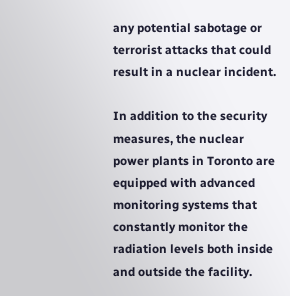any potential sabotage or terrorist attacks that could result in a nuclear incident.

In addition to the security measures, the nuclear power plants in Toronto are equipped with advanced monitoring systems that constantly monitor the radiation levels both inside and outside the facility.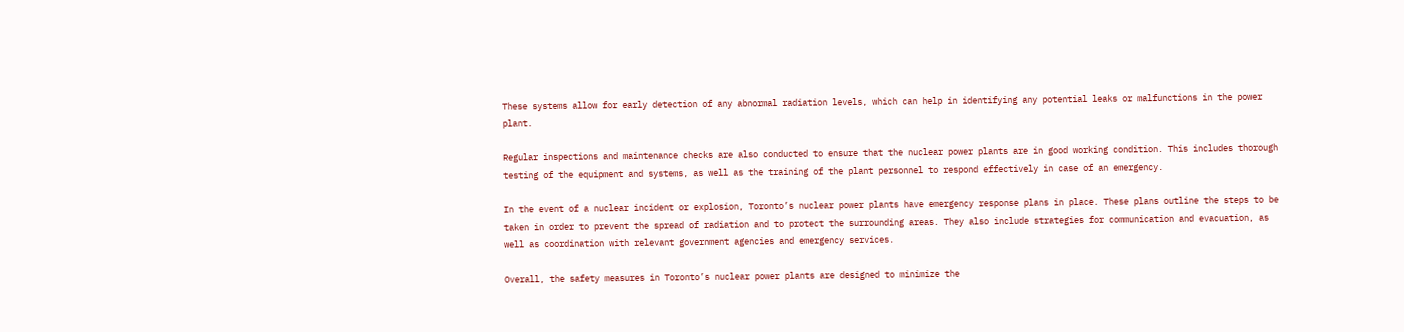These systems allow for early detection of any abnormal radiation levels, which can help in identifying any potential leaks or malfunctions in the power plant.

Regular inspections and maintenance checks are also conducted to ensure that the nuclear power plants are in good working condition. This includes thorough testing of the equipment and systems, as well as the training of the plant personnel to respond effectively in case of an emergency.

In the event of a nuclear incident or explosion, Toronto’s nuclear power plants have emergency response plans in place. These plans outline the steps to be taken in order to prevent the spread of radiation and to protect the surrounding areas. They also include strategies for communication and evacuation, as well as coordination with relevant government agencies and emergency services.

Overall, the safety measures in Toronto’s nuclear power plants are designed to minimize the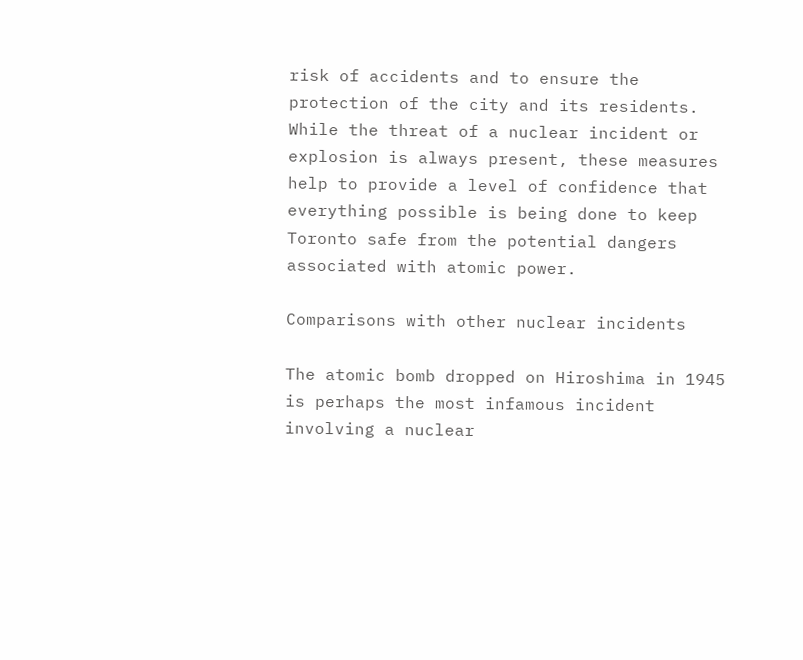risk of accidents and to ensure the protection of the city and its residents. While the threat of a nuclear incident or explosion is always present, these measures help to provide a level of confidence that everything possible is being done to keep Toronto safe from the potential dangers associated with atomic power.

Comparisons with other nuclear incidents

The atomic bomb dropped on Hiroshima in 1945 is perhaps the most infamous incident involving a nuclear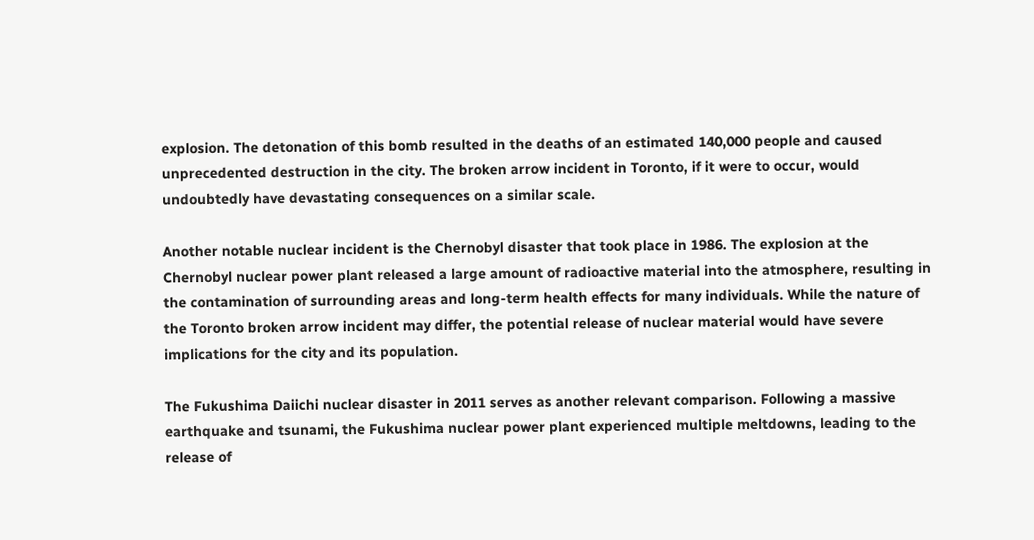explosion. The detonation of this bomb resulted in the deaths of an estimated 140,000 people and caused unprecedented destruction in the city. The broken arrow incident in Toronto, if it were to occur, would undoubtedly have devastating consequences on a similar scale.

Another notable nuclear incident is the Chernobyl disaster that took place in 1986. The explosion at the Chernobyl nuclear power plant released a large amount of radioactive material into the atmosphere, resulting in the contamination of surrounding areas and long-term health effects for many individuals. While the nature of the Toronto broken arrow incident may differ, the potential release of nuclear material would have severe implications for the city and its population.

The Fukushima Daiichi nuclear disaster in 2011 serves as another relevant comparison. Following a massive earthquake and tsunami, the Fukushima nuclear power plant experienced multiple meltdowns, leading to the release of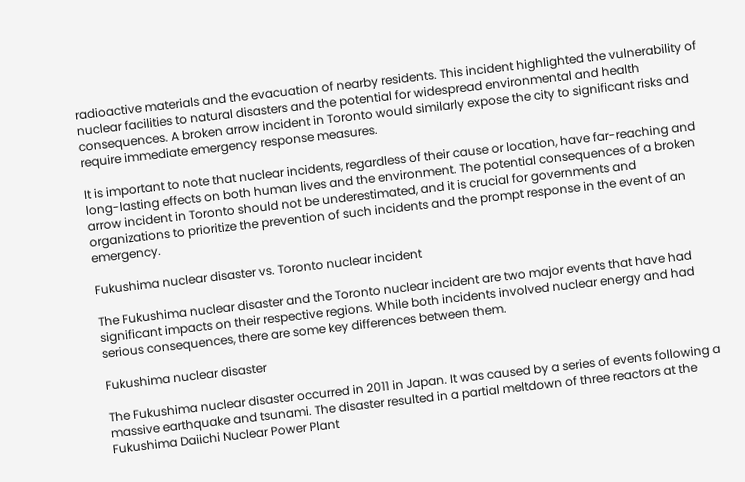radioactive materials and the evacuation of nearby residents. This incident highlighted the vulnerability of nuclear facilities to natural disasters and the potential for widespread environmental and health consequences. A broken arrow incident in Toronto would similarly expose the city to significant risks and require immediate emergency response measures.

It is important to note that nuclear incidents, regardless of their cause or location, have far-reaching and long-lasting effects on both human lives and the environment. The potential consequences of a broken arrow incident in Toronto should not be underestimated, and it is crucial for governments and organizations to prioritize the prevention of such incidents and the prompt response in the event of an emergency.

Fukushima nuclear disaster vs. Toronto nuclear incident

The Fukushima nuclear disaster and the Toronto nuclear incident are two major events that have had significant impacts on their respective regions. While both incidents involved nuclear energy and had serious consequences, there are some key differences between them.

Fukushima nuclear disaster

The Fukushima nuclear disaster occurred in 2011 in Japan. It was caused by a series of events following a massive earthquake and tsunami. The disaster resulted in a partial meltdown of three reactors at the Fukushima Daiichi Nuclear Power Plant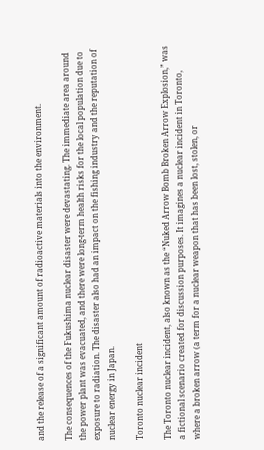and the release of a significant amount of radioactive materials into the environment.

The consequences of the Fukushima nuclear disaster were devastating. The immediate area around the power plant was evacuated, and there were long-term health risks for the local population due to exposure to radiation. The disaster also had an impact on the fishing industry and the reputation of nuclear energy in Japan.

Toronto nuclear incident

The Toronto nuclear incident, also known as the “Nuked Arrow Bomb Broken Arrow Explosion,” was a fictional scenario created for discussion purposes. It imagines a nuclear incident in Toronto, where a broken arrow (a term for a nuclear weapon that has been lost, stolen, or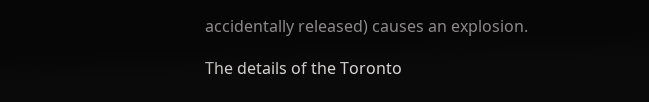accidentally released) causes an explosion.

The details of the Toronto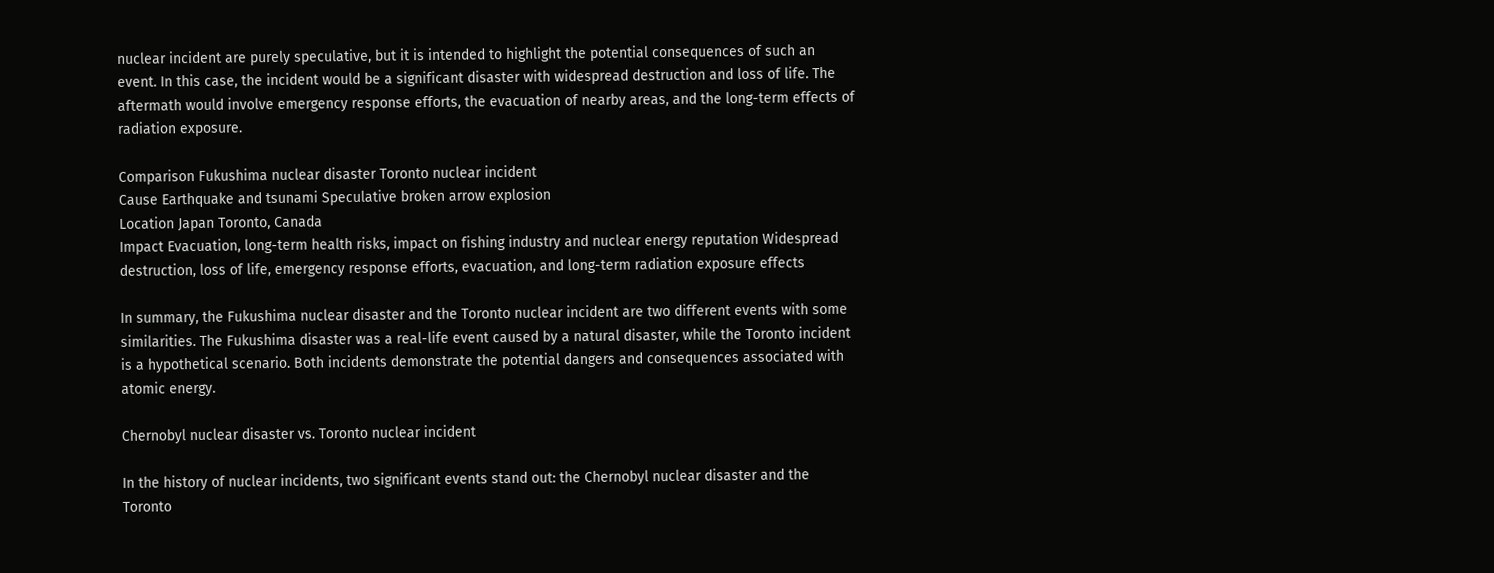nuclear incident are purely speculative, but it is intended to highlight the potential consequences of such an event. In this case, the incident would be a significant disaster with widespread destruction and loss of life. The aftermath would involve emergency response efforts, the evacuation of nearby areas, and the long-term effects of radiation exposure.

Comparison Fukushima nuclear disaster Toronto nuclear incident
Cause Earthquake and tsunami Speculative broken arrow explosion
Location Japan Toronto, Canada
Impact Evacuation, long-term health risks, impact on fishing industry and nuclear energy reputation Widespread destruction, loss of life, emergency response efforts, evacuation, and long-term radiation exposure effects

In summary, the Fukushima nuclear disaster and the Toronto nuclear incident are two different events with some similarities. The Fukushima disaster was a real-life event caused by a natural disaster, while the Toronto incident is a hypothetical scenario. Both incidents demonstrate the potential dangers and consequences associated with atomic energy.

Chernobyl nuclear disaster vs. Toronto nuclear incident

In the history of nuclear incidents, two significant events stand out: the Chernobyl nuclear disaster and the Toronto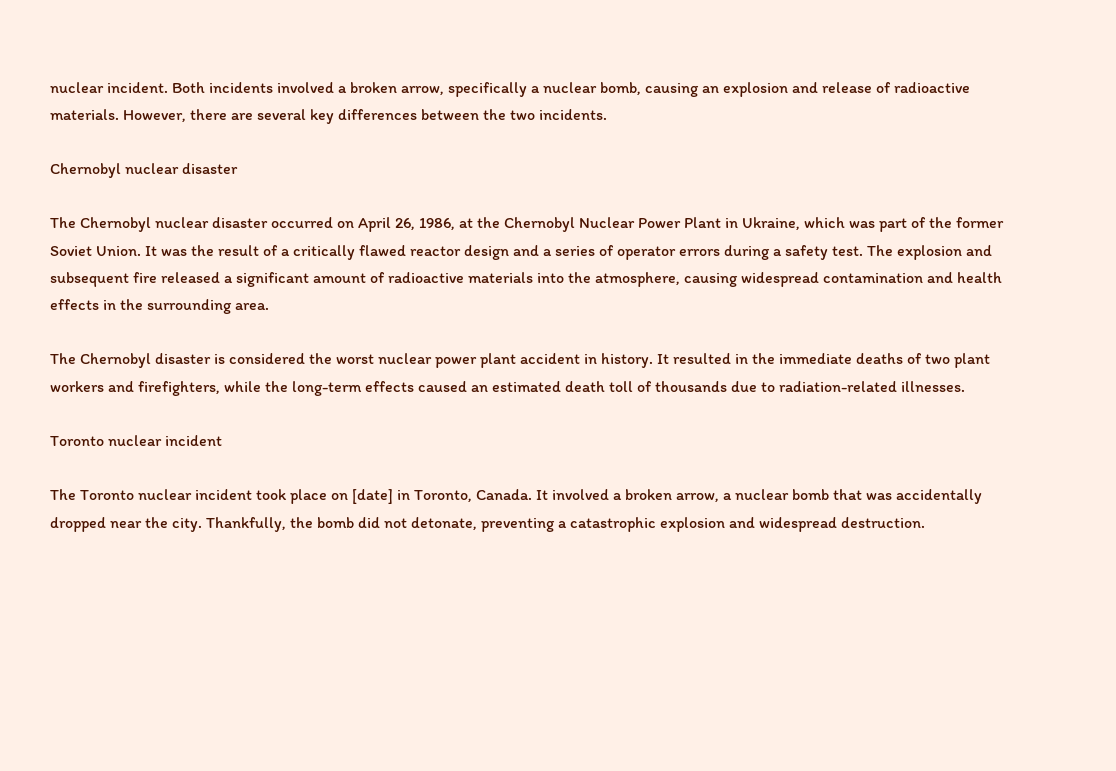nuclear incident. Both incidents involved a broken arrow, specifically a nuclear bomb, causing an explosion and release of radioactive materials. However, there are several key differences between the two incidents.

Chernobyl nuclear disaster

The Chernobyl nuclear disaster occurred on April 26, 1986, at the Chernobyl Nuclear Power Plant in Ukraine, which was part of the former Soviet Union. It was the result of a critically flawed reactor design and a series of operator errors during a safety test. The explosion and subsequent fire released a significant amount of radioactive materials into the atmosphere, causing widespread contamination and health effects in the surrounding area.

The Chernobyl disaster is considered the worst nuclear power plant accident in history. It resulted in the immediate deaths of two plant workers and firefighters, while the long-term effects caused an estimated death toll of thousands due to radiation-related illnesses.

Toronto nuclear incident

The Toronto nuclear incident took place on [date] in Toronto, Canada. It involved a broken arrow, a nuclear bomb that was accidentally dropped near the city. Thankfully, the bomb did not detonate, preventing a catastrophic explosion and widespread destruction.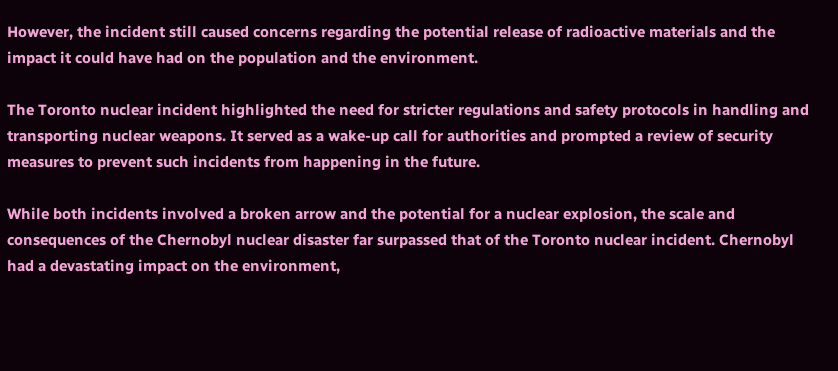However, the incident still caused concerns regarding the potential release of radioactive materials and the impact it could have had on the population and the environment.

The Toronto nuclear incident highlighted the need for stricter regulations and safety protocols in handling and transporting nuclear weapons. It served as a wake-up call for authorities and prompted a review of security measures to prevent such incidents from happening in the future.

While both incidents involved a broken arrow and the potential for a nuclear explosion, the scale and consequences of the Chernobyl nuclear disaster far surpassed that of the Toronto nuclear incident. Chernobyl had a devastating impact on the environment,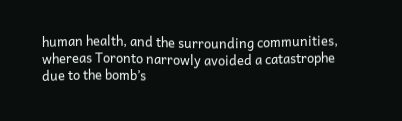human health, and the surrounding communities, whereas Toronto narrowly avoided a catastrophe due to the bomb’s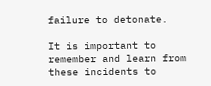failure to detonate.

It is important to remember and learn from these incidents to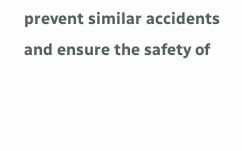prevent similar accidents and ensure the safety of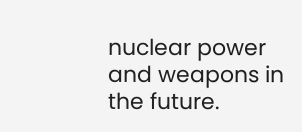nuclear power and weapons in the future.